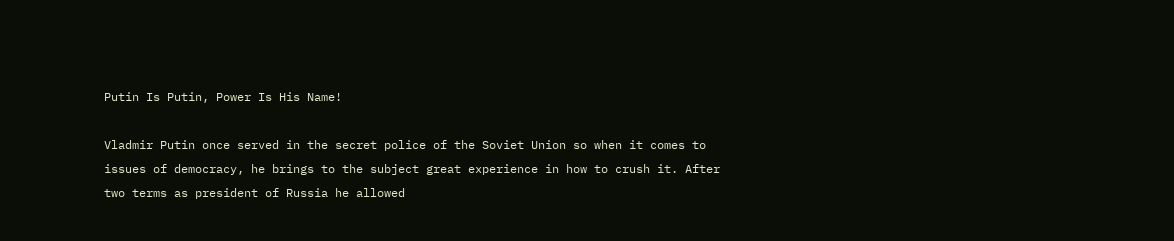Putin Is Putin, Power Is His Name!

Vladmir Putin once served in the secret police of the Soviet Union so when it comes to issues of democracy, he brings to the subject great experience in how to crush it. After two terms as president of Russia he allowed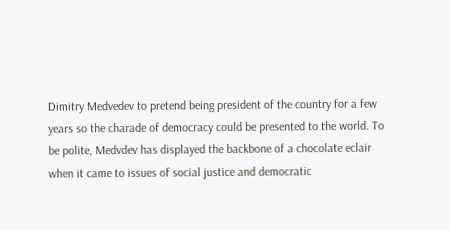Dimitry Medvedev to pretend being president of the country for a few years so the charade of democracy could be presented to the world. To be polite, Medvdev has displayed the backbone of a chocolate eclair when it came to issues of social justice and democratic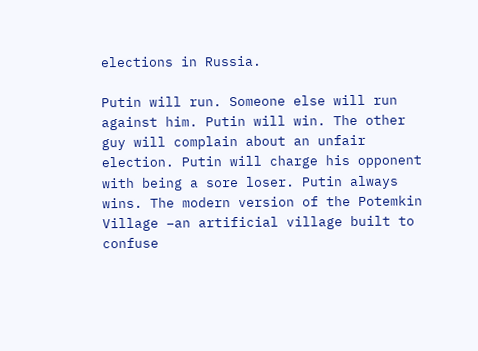elections in Russia.

Putin will run. Someone else will run against him. Putin will win. The other guy will complain about an unfair election. Putin will charge his opponent with being a sore loser. Putin always wins. The modern version of the Potemkin Village –an artificial village built to confuse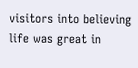visitors into believing life was great in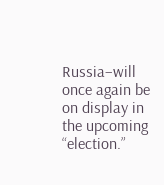Russia–will once again be on display in the upcoming “election.”